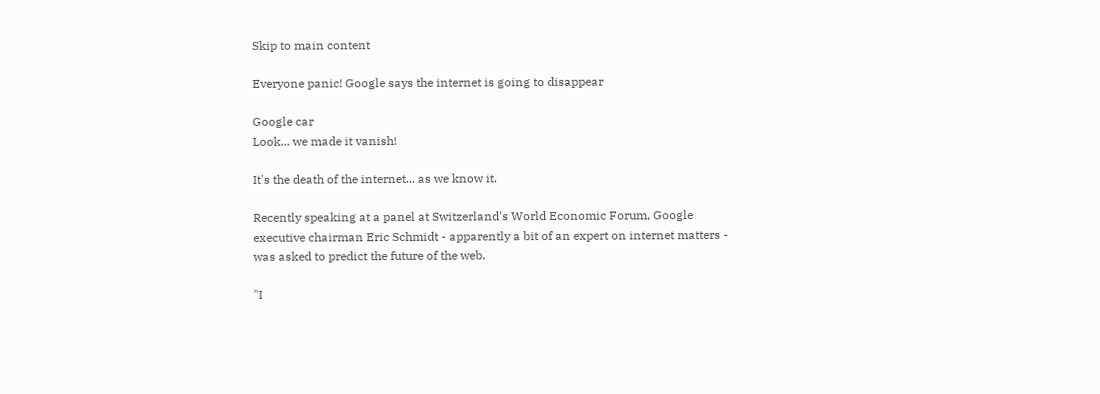Skip to main content

Everyone panic! Google says the internet is going to disappear

Google car
Look... we made it vanish!

It's the death of the internet... as we know it.

Recently speaking at a panel at Switzerland's World Economic Forum, Google executive chairman Eric Schmidt - apparently a bit of an expert on internet matters - was asked to predict the future of the web.

"I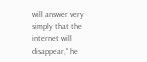will answer very simply that the internet will disappear," he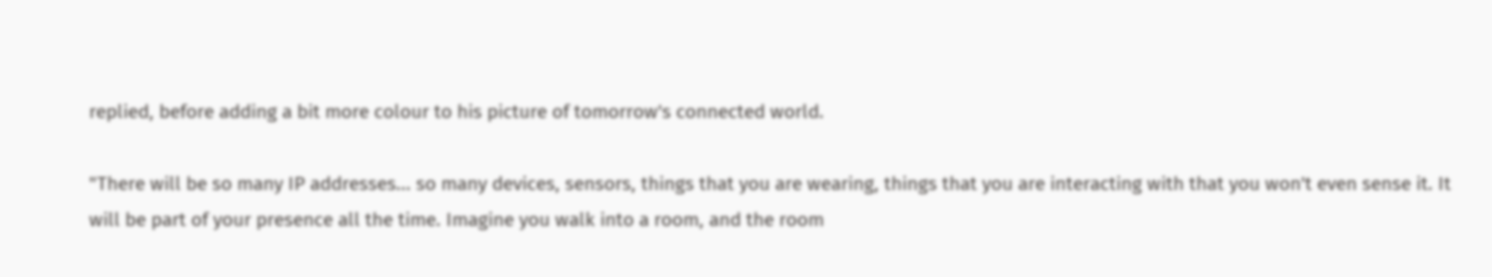replied, before adding a bit more colour to his picture of tomorrow's connected world.

"There will be so many IP addresses... so many devices, sensors, things that you are wearing, things that you are interacting with that you won't even sense it. It will be part of your presence all the time. Imagine you walk into a room, and the room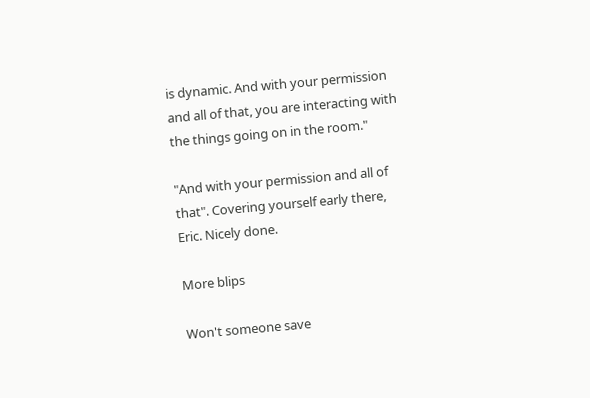is dynamic. And with your permission and all of that, you are interacting with the things going on in the room."

"And with your permission and all of that". Covering yourself early there, Eric. Nicely done.

More blips

Won't someone save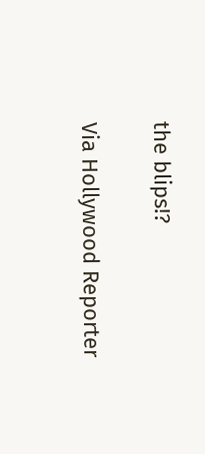the blips!?

Via Hollywood Reporter